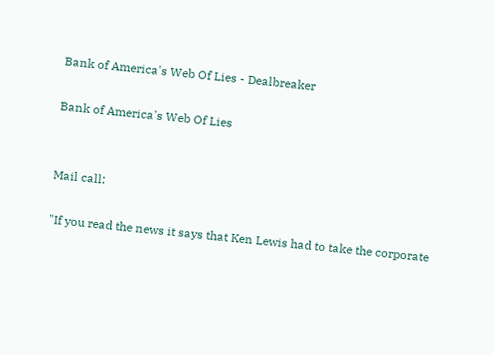Bank of America's Web Of Lies - Dealbreaker

Bank of America's Web Of Lies


Mail call:

"If you read the news it says that Ken Lewis had to take the corporate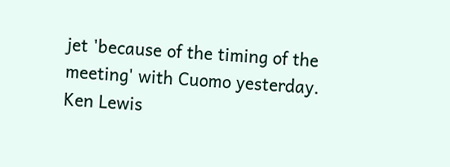jet 'because of the timing of the meeting' with Cuomo yesterday. Ken Lewis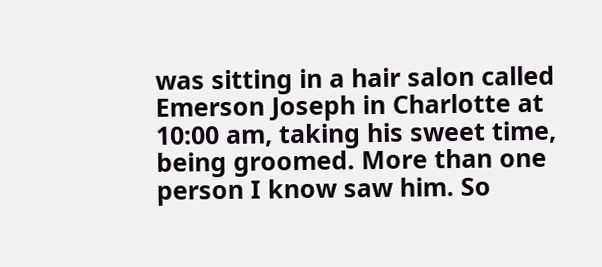was sitting in a hair salon called Emerson Joseph in Charlotte at 10:00 am, taking his sweet time, being groomed. More than one person I know saw him. So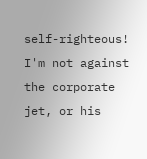self-righteous! I'm not against the corporate jet, or his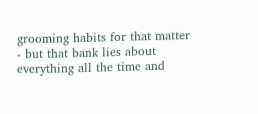grooming habits for that matter - but that bank lies about everything all the time and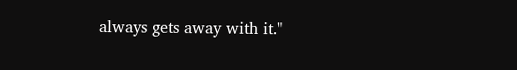always gets away with it."